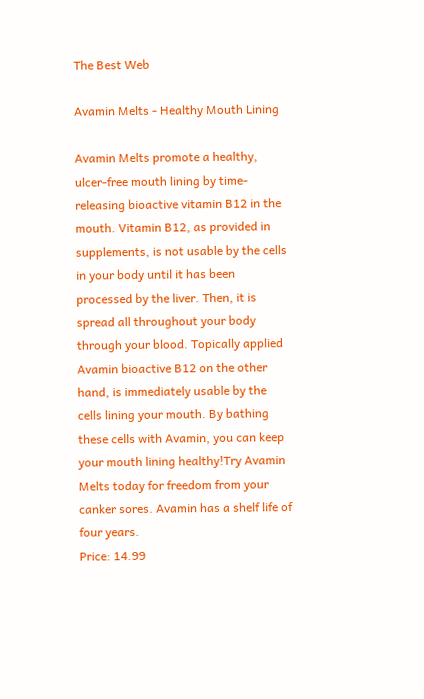The Best Web

Avamin Melts - Healthy Mouth Lining

Avamin Melts promote a healthy, ulcer-free mouth lining by time-releasing bioactive vitamin B12 in the mouth. Vitamin B12, as provided in supplements, is not usable by the cells in your body until it has been processed by the liver. Then, it is spread all throughout your body through your blood. Topically applied Avamin bioactive B12 on the other hand, is immediately usable by the cells lining your mouth. By bathing these cells with Avamin, you can keep your mouth lining healthy!Try Avamin Melts today for freedom from your canker sores. Avamin has a shelf life of four years.
Price: 14.99